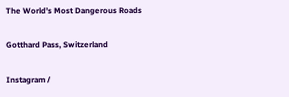The World’s Most Dangerous Roads

Gotthard Pass, Switzerland

Instagram /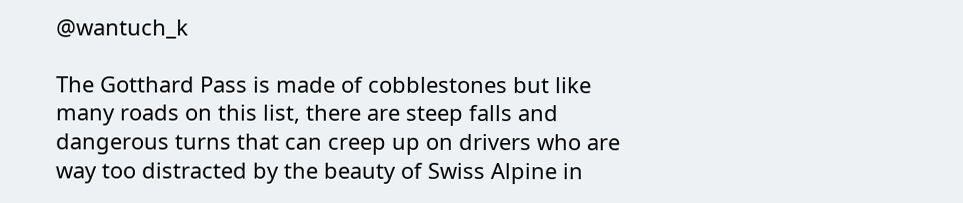@wantuch_k

The Gotthard Pass is made of cobblestones but like many roads on this list, there are steep falls and dangerous turns that can creep up on drivers who are way too distracted by the beauty of Swiss Alpine in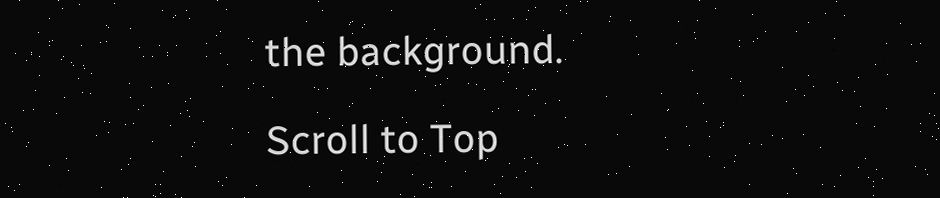the background.

Scroll to Top